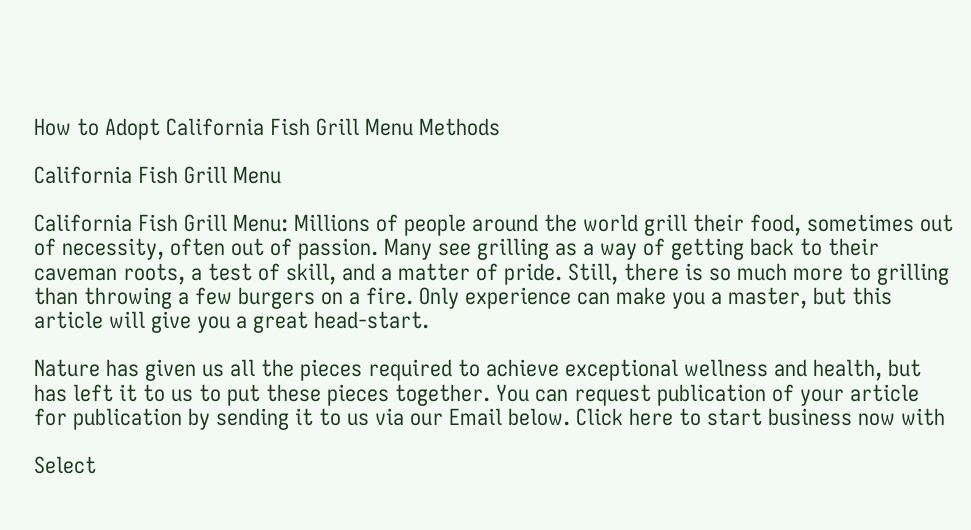How to Adopt California Fish Grill Menu Methods

California Fish Grill Menu

California Fish Grill Menu: Millions of people around the world grill their food, sometimes out of necessity, often out of passion. Many see grilling as a way of getting back to their caveman roots, a test of skill, and a matter of pride. Still, there is so much more to grilling than throwing a few burgers on a fire. Only experience can make you a master, but this article will give you a great head-start.

Nature has given us all the pieces required to achieve exceptional wellness and health, but has left it to us to put these pieces together. You can request publication of your article for publication by sending it to us via our Email below. Click here to start business now with

Select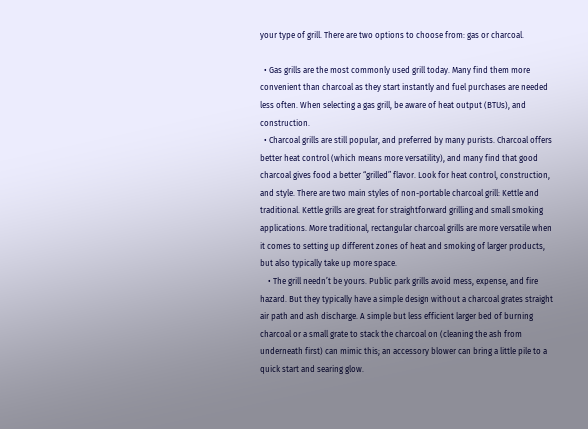your type of grill. There are two options to choose from: gas or charcoal.

  • Gas grills are the most commonly used grill today. Many find them more convenient than charcoal as they start instantly and fuel purchases are needed less often. When selecting a gas grill, be aware of heat output (BTUs), and construction.
  • Charcoal grills are still popular, and preferred by many purists. Charcoal offers better heat control (which means more versatility), and many find that good charcoal gives food a better “grilled” flavor. Look for heat control, construction, and style. There are two main styles of non-portable charcoal grill: Kettle and traditional. Kettle grills are great for straightforward grilling and small smoking applications. More traditional, rectangular charcoal grills are more versatile when it comes to setting up different zones of heat and smoking of larger products, but also typically take up more space.
    • The grill needn’t be yours. Public park grills avoid mess, expense, and fire hazard. But they typically have a simple design without a charcoal grates straight air path and ash discharge. A simple but less efficient larger bed of burning charcoal or a small grate to stack the charcoal on (cleaning the ash from underneath first) can mimic this; an accessory blower can bring a little pile to a quick start and searing glow.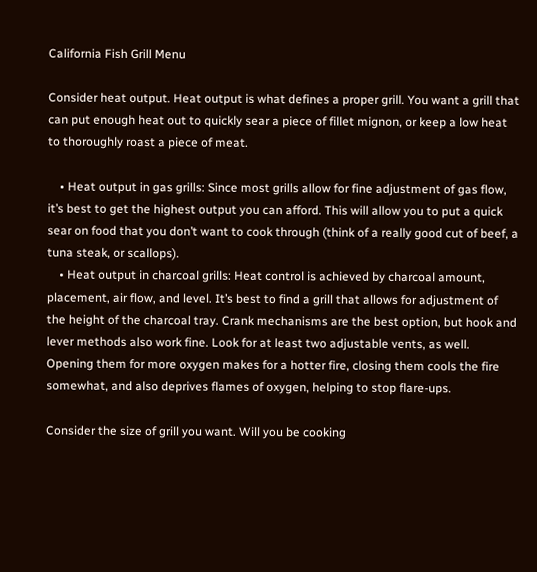California Fish Grill Menu

Consider heat output. Heat output is what defines a proper grill. You want a grill that can put enough heat out to quickly sear a piece of fillet mignon, or keep a low heat to thoroughly roast a piece of meat.

    • Heat output in gas grills: Since most grills allow for fine adjustment of gas flow, it’s best to get the highest output you can afford. This will allow you to put a quick sear on food that you don’t want to cook through (think of a really good cut of beef, a tuna steak, or scallops).
    • Heat output in charcoal grills: Heat control is achieved by charcoal amount, placement, air flow, and level. It’s best to find a grill that allows for adjustment of the height of the charcoal tray. Crank mechanisms are the best option, but hook and lever methods also work fine. Look for at least two adjustable vents, as well. Opening them for more oxygen makes for a hotter fire, closing them cools the fire somewhat, and also deprives flames of oxygen, helping to stop flare-ups.

Consider the size of grill you want. Will you be cooking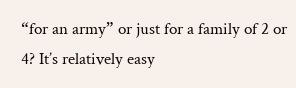“for an army” or just for a family of 2 or 4? It’s relatively easy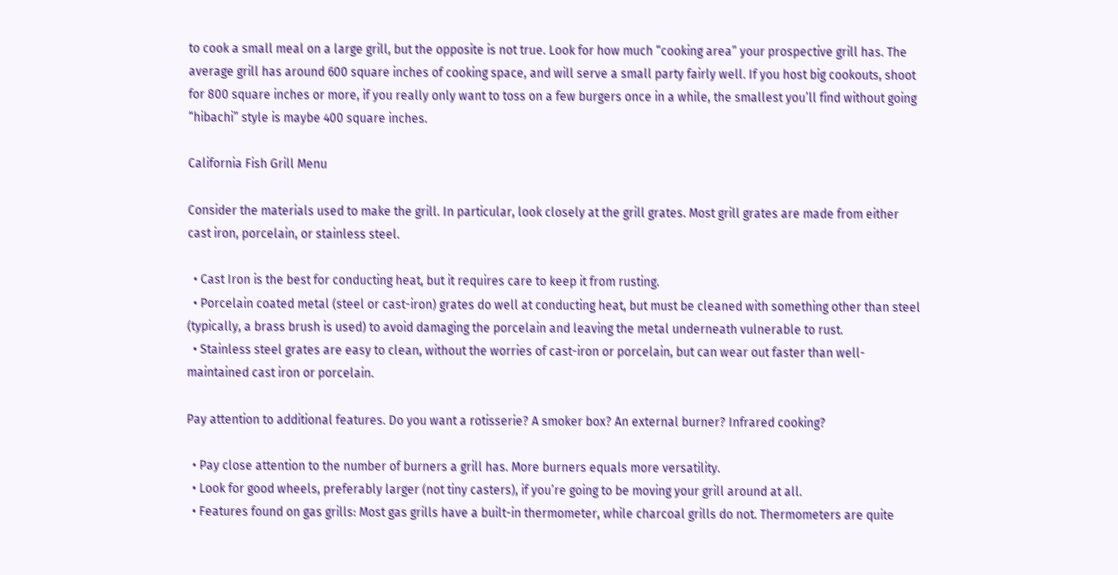to cook a small meal on a large grill, but the opposite is not true. Look for how much “cooking area” your prospective grill has. The average grill has around 600 square inches of cooking space, and will serve a small party fairly well. If you host big cookouts, shoot for 800 square inches or more, if you really only want to toss on a few burgers once in a while, the smallest you’ll find without going “hibachi” style is maybe 400 square inches.

California Fish Grill Menu

Consider the materials used to make the grill. In particular, look closely at the grill grates. Most grill grates are made from either cast iron, porcelain, or stainless steel.

  • Cast Iron is the best for conducting heat, but it requires care to keep it from rusting.
  • Porcelain coated metal (steel or cast-iron) grates do well at conducting heat, but must be cleaned with something other than steel (typically, a brass brush is used) to avoid damaging the porcelain and leaving the metal underneath vulnerable to rust.
  • Stainless steel grates are easy to clean, without the worries of cast-iron or porcelain, but can wear out faster than well-maintained cast iron or porcelain.

Pay attention to additional features. Do you want a rotisserie? A smoker box? An external burner? Infrared cooking?

  • Pay close attention to the number of burners a grill has. More burners equals more versatility.
  • Look for good wheels, preferably larger (not tiny casters), if you’re going to be moving your grill around at all.
  • Features found on gas grills: Most gas grills have a built-in thermometer, while charcoal grills do not. Thermometers are quite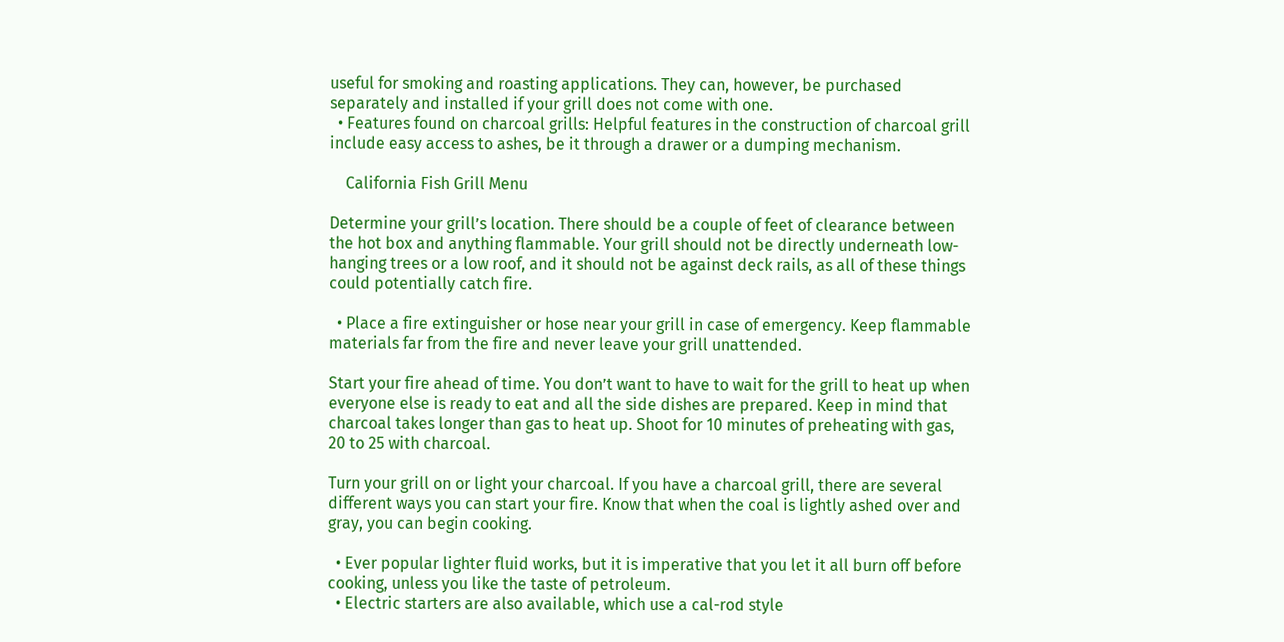useful for smoking and roasting applications. They can, however, be purchased separately and installed if your grill does not come with one.
  • Features found on charcoal grills: Helpful features in the construction of charcoal grill include easy access to ashes, be it through a drawer or a dumping mechanism.

    California Fish Grill Menu

Determine your grill’s location. There should be a couple of feet of clearance between the hot box and anything flammable. Your grill should not be directly underneath low-hanging trees or a low roof, and it should not be against deck rails, as all of these things could potentially catch fire.

  • Place a fire extinguisher or hose near your grill in case of emergency. Keep flammable materials far from the fire and never leave your grill unattended.

Start your fire ahead of time. You don’t want to have to wait for the grill to heat up when everyone else is ready to eat and all the side dishes are prepared. Keep in mind that charcoal takes longer than gas to heat up. Shoot for 10 minutes of preheating with gas, 20 to 25 with charcoal.

Turn your grill on or light your charcoal. If you have a charcoal grill, there are several different ways you can start your fire. Know that when the coal is lightly ashed over and gray, you can begin cooking.

  • Ever popular lighter fluid works, but it is imperative that you let it all burn off before cooking, unless you like the taste of petroleum.
  • Electric starters are also available, which use a cal-rod style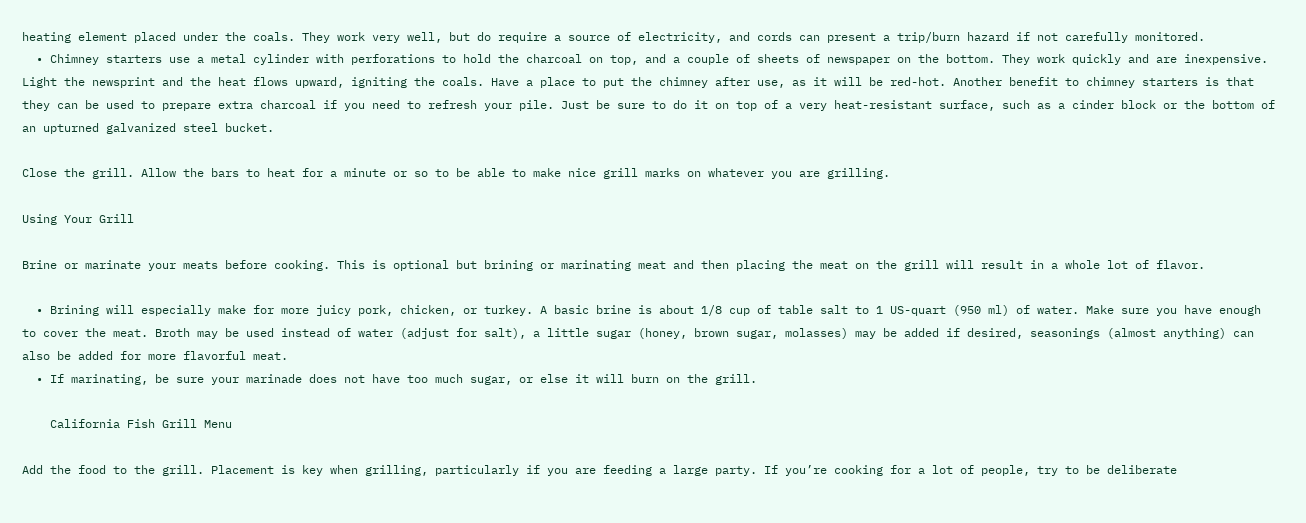heating element placed under the coals. They work very well, but do require a source of electricity, and cords can present a trip/burn hazard if not carefully monitored.
  • Chimney starters use a metal cylinder with perforations to hold the charcoal on top, and a couple of sheets of newspaper on the bottom. They work quickly and are inexpensive. Light the newsprint and the heat flows upward, igniting the coals. Have a place to put the chimney after use, as it will be red-hot. Another benefit to chimney starters is that they can be used to prepare extra charcoal if you need to refresh your pile. Just be sure to do it on top of a very heat-resistant surface, such as a cinder block or the bottom of an upturned galvanized steel bucket.

Close the grill. Allow the bars to heat for a minute or so to be able to make nice grill marks on whatever you are grilling.

Using Your Grill

Brine or marinate your meats before cooking. This is optional but brining or marinating meat and then placing the meat on the grill will result in a whole lot of flavor.

  • Brining will especially make for more juicy pork, chicken, or turkey. A basic brine is about 1/8 cup of table salt to 1 US-quart (950 ml) of water. Make sure you have enough to cover the meat. Broth may be used instead of water (adjust for salt), a little sugar (honey, brown sugar, molasses) may be added if desired, seasonings (almost anything) can also be added for more flavorful meat.
  • If marinating, be sure your marinade does not have too much sugar, or else it will burn on the grill.

    California Fish Grill Menu

Add the food to the grill. Placement is key when grilling, particularly if you are feeding a large party. If you’re cooking for a lot of people, try to be deliberate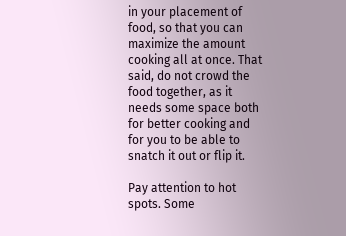in your placement of food, so that you can maximize the amount cooking all at once. That said, do not crowd the food together, as it needs some space both for better cooking and for you to be able to snatch it out or flip it.

Pay attention to hot spots. Some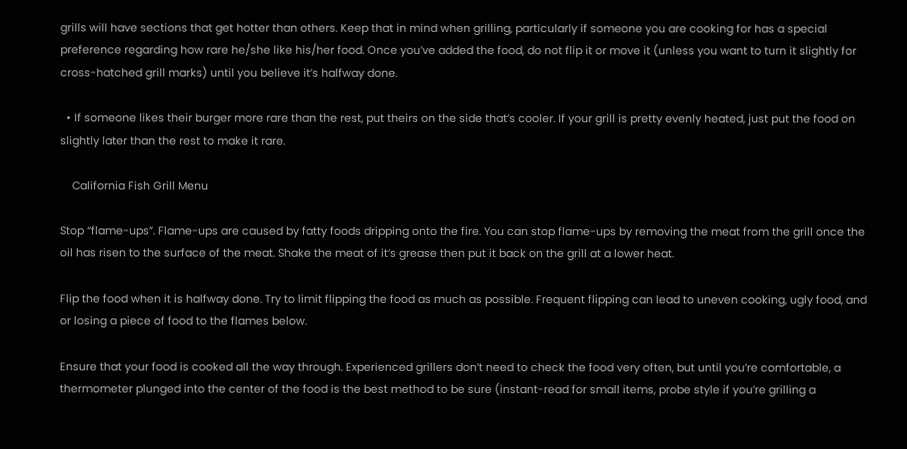grills will have sections that get hotter than others. Keep that in mind when grilling, particularly if someone you are cooking for has a special preference regarding how rare he/she like his/her food. Once you’ve added the food, do not flip it or move it (unless you want to turn it slightly for cross-hatched grill marks) until you believe it’s halfway done.

  • If someone likes their burger more rare than the rest, put theirs on the side that’s cooler. If your grill is pretty evenly heated, just put the food on slightly later than the rest to make it rare.

    California Fish Grill Menu

Stop “flame-ups”. Flame-ups are caused by fatty foods dripping onto the fire. You can stop flame-ups by removing the meat from the grill once the oil has risen to the surface of the meat. Shake the meat of it’s grease then put it back on the grill at a lower heat.

Flip the food when it is halfway done. Try to limit flipping the food as much as possible. Frequent flipping can lead to uneven cooking, ugly food, and or losing a piece of food to the flames below.

Ensure that your food is cooked all the way through. Experienced grillers don’t need to check the food very often, but until you’re comfortable, a thermometer plunged into the center of the food is the best method to be sure (instant-read for small items, probe style if you’re grilling a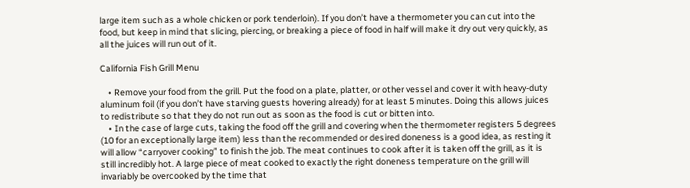large item such as a whole chicken or pork tenderloin). If you don’t have a thermometer you can cut into the food, but keep in mind that slicing, piercing, or breaking a piece of food in half will make it dry out very quickly, as all the juices will run out of it.

California Fish Grill Menu

    • Remove your food from the grill. Put the food on a plate, platter, or other vessel and cover it with heavy-duty aluminum foil (if you don’t have starving guests hovering already) for at least 5 minutes. Doing this allows juices to redistribute so that they do not run out as soon as the food is cut or bitten into.
    • In the case of large cuts, taking the food off the grill and covering when the thermometer registers 5 degrees (10 for an exceptionally large item) less than the recommended or desired doneness is a good idea, as resting it will allow “carryover cooking” to finish the job. The meat continues to cook after it is taken off the grill, as it is still incredibly hot. A large piece of meat cooked to exactly the right doneness temperature on the grill will invariably be overcooked by the time that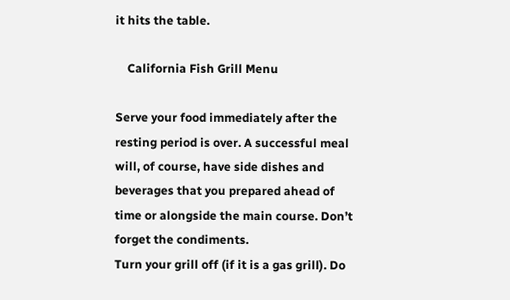it hits the table.

    California Fish Grill Menu

Serve your food immediately after the resting period is over. A successful meal will, of course, have side dishes and beverages that you prepared ahead of time or alongside the main course. Don’t forget the condiments.
Turn your grill off (if it is a gas grill). Do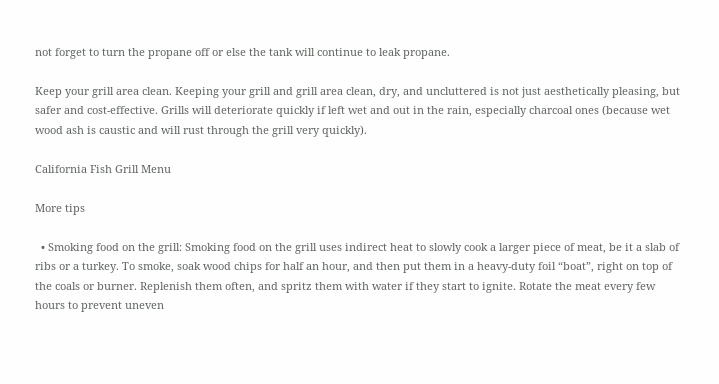not forget to turn the propane off or else the tank will continue to leak propane.

Keep your grill area clean. Keeping your grill and grill area clean, dry, and uncluttered is not just aesthetically pleasing, but safer and cost-effective. Grills will deteriorate quickly if left wet and out in the rain, especially charcoal ones (because wet wood ash is caustic and will rust through the grill very quickly).

California Fish Grill Menu

More tips

  • Smoking food on the grill: Smoking food on the grill uses indirect heat to slowly cook a larger piece of meat, be it a slab of ribs or a turkey. To smoke, soak wood chips for half an hour, and then put them in a heavy-duty foil “boat”, right on top of the coals or burner. Replenish them often, and spritz them with water if they start to ignite. Rotate the meat every few hours to prevent uneven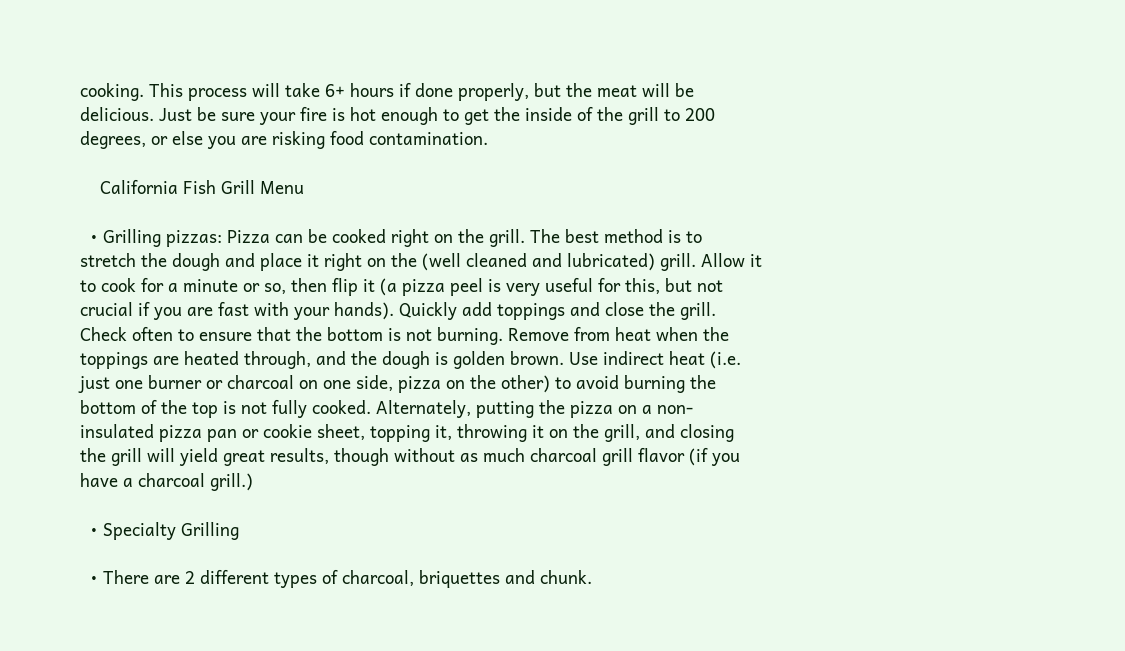cooking. This process will take 6+ hours if done properly, but the meat will be delicious. Just be sure your fire is hot enough to get the inside of the grill to 200 degrees, or else you are risking food contamination.

    California Fish Grill Menu

  • Grilling pizzas: Pizza can be cooked right on the grill. The best method is to stretch the dough and place it right on the (well cleaned and lubricated) grill. Allow it to cook for a minute or so, then flip it (a pizza peel is very useful for this, but not crucial if you are fast with your hands). Quickly add toppings and close the grill. Check often to ensure that the bottom is not burning. Remove from heat when the toppings are heated through, and the dough is golden brown. Use indirect heat (i.e. just one burner or charcoal on one side, pizza on the other) to avoid burning the bottom of the top is not fully cooked. Alternately, putting the pizza on a non-insulated pizza pan or cookie sheet, topping it, throwing it on the grill, and closing the grill will yield great results, though without as much charcoal grill flavor (if you have a charcoal grill.)

  • Specialty Grilling

  • There are 2 different types of charcoal, briquettes and chunk.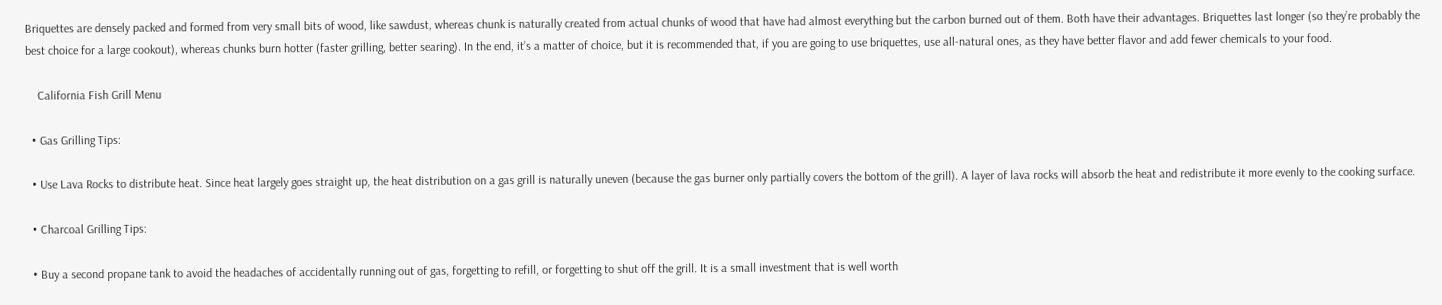Briquettes are densely packed and formed from very small bits of wood, like sawdust, whereas chunk is naturally created from actual chunks of wood that have had almost everything but the carbon burned out of them. Both have their advantages. Briquettes last longer (so they’re probably the best choice for a large cookout), whereas chunks burn hotter (faster grilling, better searing). In the end, it’s a matter of choice, but it is recommended that, if you are going to use briquettes, use all-natural ones, as they have better flavor and add fewer chemicals to your food.

    California Fish Grill Menu

  • Gas Grilling Tips:

  • Use Lava Rocks to distribute heat. Since heat largely goes straight up, the heat distribution on a gas grill is naturally uneven (because the gas burner only partially covers the bottom of the grill). A layer of lava rocks will absorb the heat and redistribute it more evenly to the cooking surface.

  • Charcoal Grilling Tips:

  • Buy a second propane tank to avoid the headaches of accidentally running out of gas, forgetting to refill, or forgetting to shut off the grill. It is a small investment that is well worth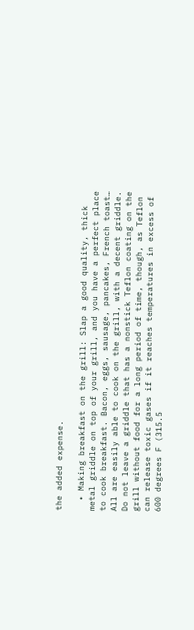the added expense.

  • Making breakfast on the grill: Slap a good quality, thick metal griddle on top of your grill, and you have a perfect place to cook breakfast. Bacon, eggs, sausage, pancakes, French toast… All are easily able to cook on the grill, with a decent griddle. Do not leave a griddle that has a nonstick Teflon coating on the grill without food for a long period of time, though, as Teflon can release toxic gases if it reaches temperatures in excess of 600 degrees F (315.5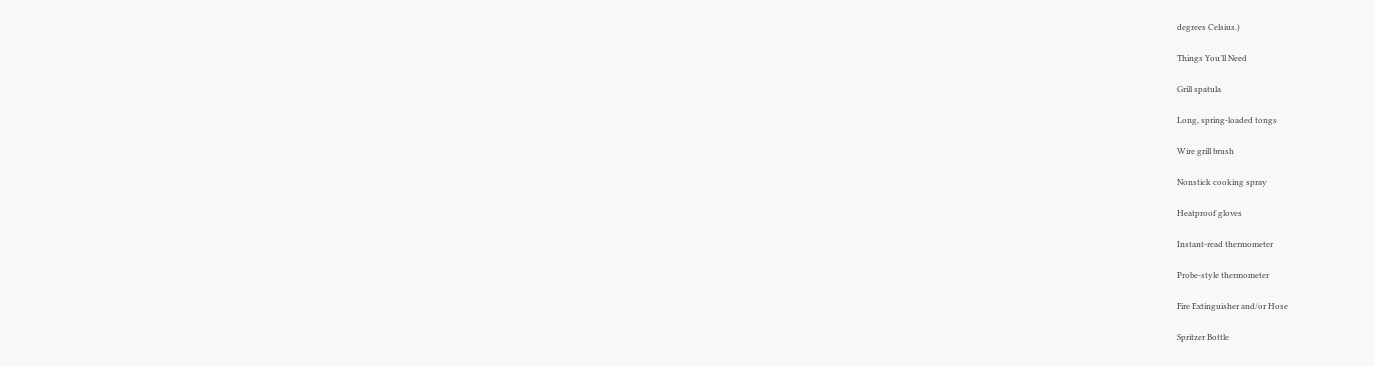degrees Celsius.)

Things You’ll Need

Grill spatula

Long, spring-loaded tongs

Wire grill brush

Nonstick cooking spray

Heatproof gloves

Instant-read thermometer

Probe-style thermometer

Fire Extinguisher and/or Hose

Spritzer Bottle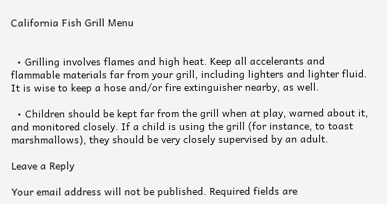California Fish Grill Menu


  • Grilling involves flames and high heat. Keep all accelerants and flammable materials far from your grill, including lighters and lighter fluid. It is wise to keep a hose and/or fire extinguisher nearby, as well.

  • Children should be kept far from the grill when at play, warned about it, and monitored closely. If a child is using the grill (for instance, to toast marshmallows), they should be very closely supervised by an adult.

Leave a Reply

Your email address will not be published. Required fields are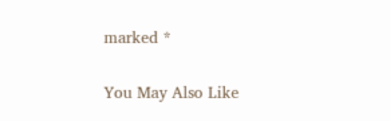marked *

You May Also Like